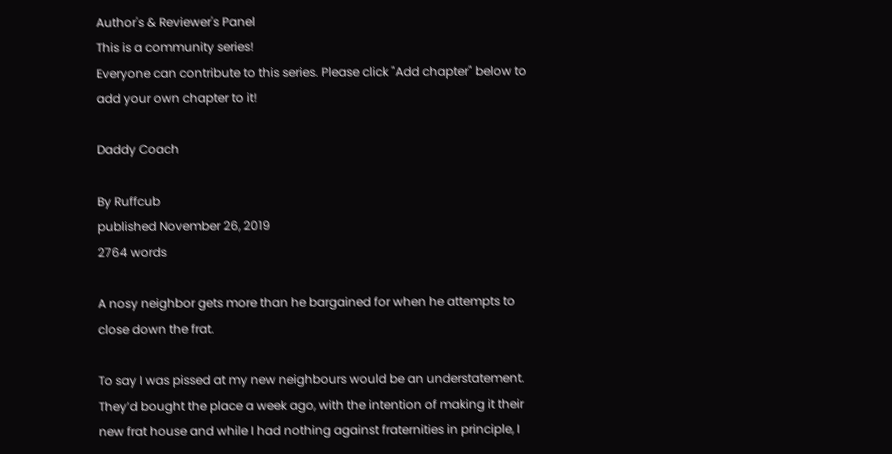Author's & Reviewer's Panel
This is a community series!
Everyone can contribute to this series. Please click "Add chapter" below to add your own chapter to it!

Daddy Coach

By Ruffcub
published November 26, 2019
2764 words

A nosy neighbor gets more than he bargained for when he attempts to close down the frat.

To say I was pissed at my new neighbours would be an understatement. They’d bought the place a week ago, with the intention of making it their new frat house and while I had nothing against fraternities in principle, I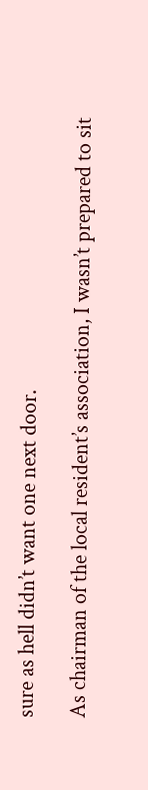sure as hell didn’t want one next door.

As chairman of the local resident’s association, I wasn’t prepared to sit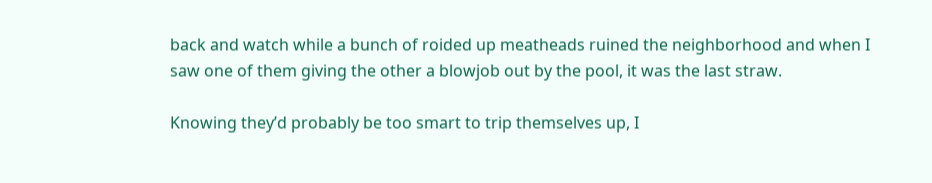back and watch while a bunch of roided up meatheads ruined the neighborhood and when I saw one of them giving the other a blowjob out by the pool, it was the last straw.

Knowing they’d probably be too smart to trip themselves up, I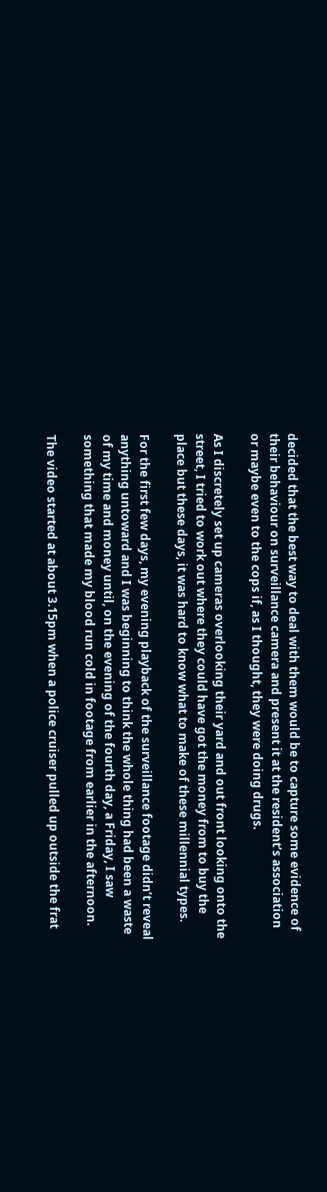decided that the best way to deal with them would be to capture some evidence of their behaviour on surveillance camera and present it at the resident’s association or maybe even to the cops if, as I thought, they were doing drugs.

As I discretely set up cameras overlooking their yard and out front looking onto the street, I tried to work out where they could have got the money from to buy the place but these days, it was hard to know what to make of these millennial types.

For the first few days, my evening playback of the surveillance footage didn’t reveal anything untoward and I was beginning to think the whole thing had been a waste of my time and money until, on the evening of the fourth day, a Friday, I saw something that made my blood run cold in footage from earlier in the afternoon.

The video started at about 3.15pm when a police cruiser pulled up outside the frat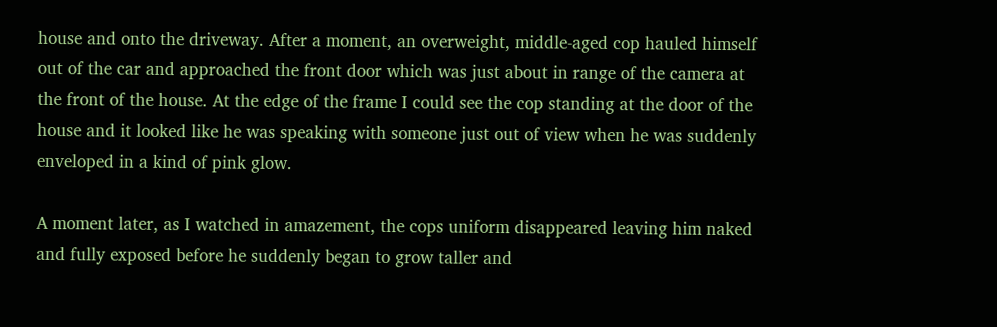house and onto the driveway. After a moment, an overweight, middle-aged cop hauled himself out of the car and approached the front door which was just about in range of the camera at the front of the house. At the edge of the frame I could see the cop standing at the door of the house and it looked like he was speaking with someone just out of view when he was suddenly enveloped in a kind of pink glow.

A moment later, as I watched in amazement, the cops uniform disappeared leaving him naked and fully exposed before he suddenly began to grow taller and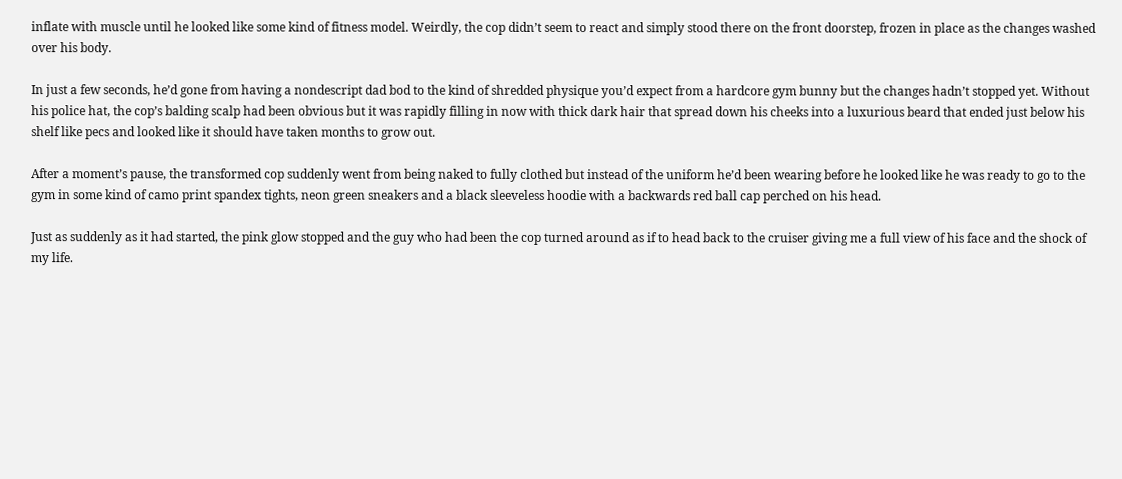inflate with muscle until he looked like some kind of fitness model. Weirdly, the cop didn’t seem to react and simply stood there on the front doorstep, frozen in place as the changes washed over his body.

In just a few seconds, he’d gone from having a nondescript dad bod to the kind of shredded physique you’d expect from a hardcore gym bunny but the changes hadn’t stopped yet. Without his police hat, the cop’s balding scalp had been obvious but it was rapidly filling in now with thick dark hair that spread down his cheeks into a luxurious beard that ended just below his shelf like pecs and looked like it should have taken months to grow out.

After a moment’s pause, the transformed cop suddenly went from being naked to fully clothed but instead of the uniform he’d been wearing before he looked like he was ready to go to the gym in some kind of camo print spandex tights, neon green sneakers and a black sleeveless hoodie with a backwards red ball cap perched on his head.

Just as suddenly as it had started, the pink glow stopped and the guy who had been the cop turned around as if to head back to the cruiser giving me a full view of his face and the shock of my life.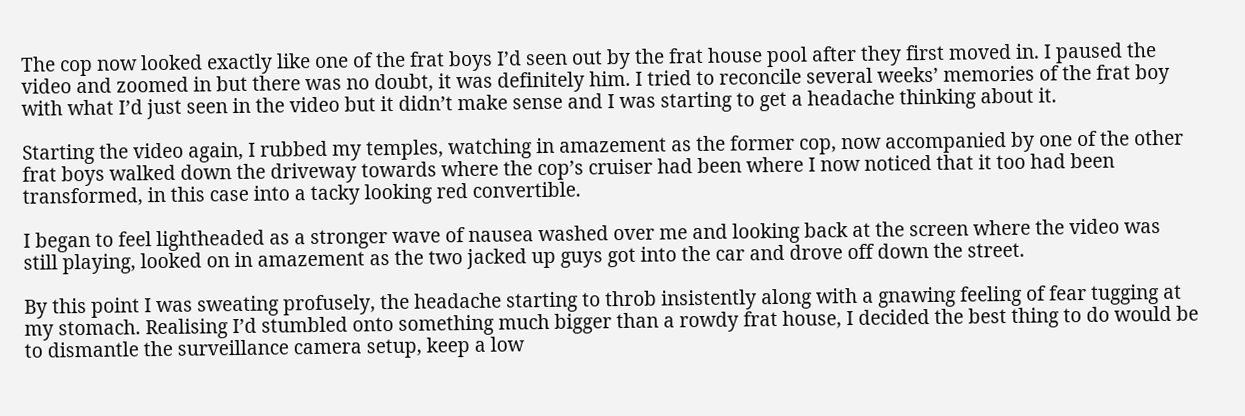The cop now looked exactly like one of the frat boys I’d seen out by the frat house pool after they first moved in. I paused the video and zoomed in but there was no doubt, it was definitely him. I tried to reconcile several weeks’ memories of the frat boy with what I’d just seen in the video but it didn’t make sense and I was starting to get a headache thinking about it.

Starting the video again, I rubbed my temples, watching in amazement as the former cop, now accompanied by one of the other frat boys walked down the driveway towards where the cop’s cruiser had been where I now noticed that it too had been transformed, in this case into a tacky looking red convertible.

I began to feel lightheaded as a stronger wave of nausea washed over me and looking back at the screen where the video was still playing, looked on in amazement as the two jacked up guys got into the car and drove off down the street.

By this point I was sweating profusely, the headache starting to throb insistently along with a gnawing feeling of fear tugging at my stomach. Realising I’d stumbled onto something much bigger than a rowdy frat house, I decided the best thing to do would be to dismantle the surveillance camera setup, keep a low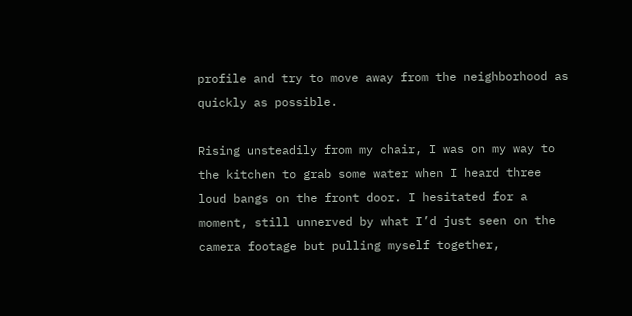profile and try to move away from the neighborhood as quickly as possible.

Rising unsteadily from my chair, I was on my way to the kitchen to grab some water when I heard three loud bangs on the front door. I hesitated for a moment, still unnerved by what I’d just seen on the camera footage but pulling myself together,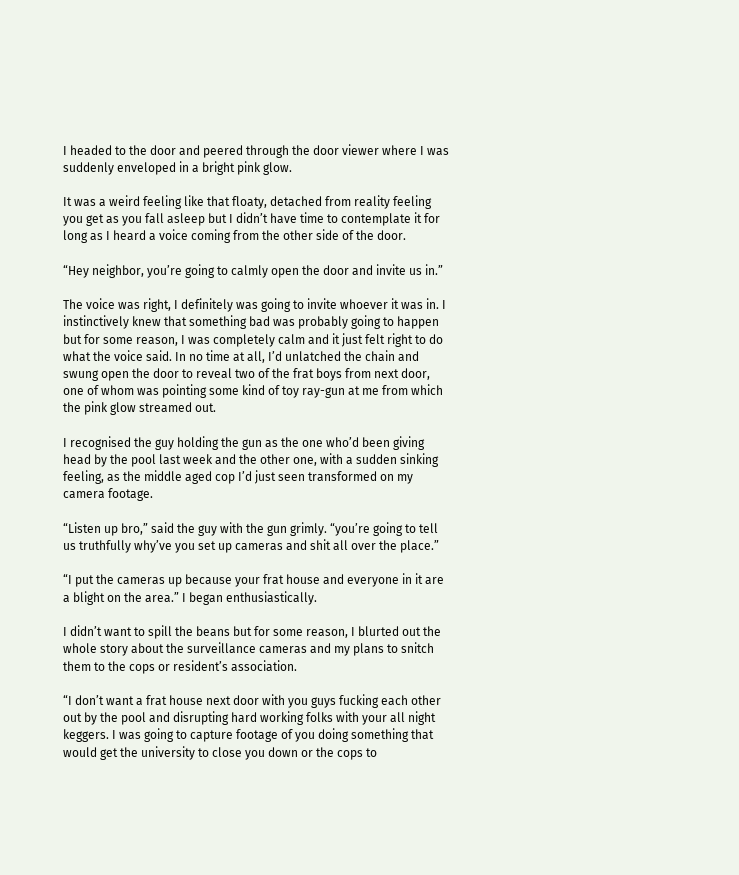I headed to the door and peered through the door viewer where I was suddenly enveloped in a bright pink glow.

It was a weird feeling like that floaty, detached from reality feeling you get as you fall asleep but I didn’t have time to contemplate it for long as I heard a voice coming from the other side of the door.

“Hey neighbor, you’re going to calmly open the door and invite us in.”

The voice was right, I definitely was going to invite whoever it was in. I instinctively knew that something bad was probably going to happen but for some reason, I was completely calm and it just felt right to do what the voice said. In no time at all, I’d unlatched the chain and swung open the door to reveal two of the frat boys from next door, one of whom was pointing some kind of toy ray-gun at me from which the pink glow streamed out.

I recognised the guy holding the gun as the one who’d been giving head by the pool last week and the other one, with a sudden sinking feeling, as the middle aged cop I’d just seen transformed on my camera footage.

“Listen up bro,” said the guy with the gun grimly. “you’re going to tell us truthfully why’ve you set up cameras and shit all over the place.”

“I put the cameras up because your frat house and everyone in it are a blight on the area.” I began enthusiastically.

I didn’t want to spill the beans but for some reason, I blurted out the whole story about the surveillance cameras and my plans to snitch them to the cops or resident’s association.

“I don’t want a frat house next door with you guys fucking each other out by the pool and disrupting hard working folks with your all night keggers. I was going to capture footage of you doing something that would get the university to close you down or the cops to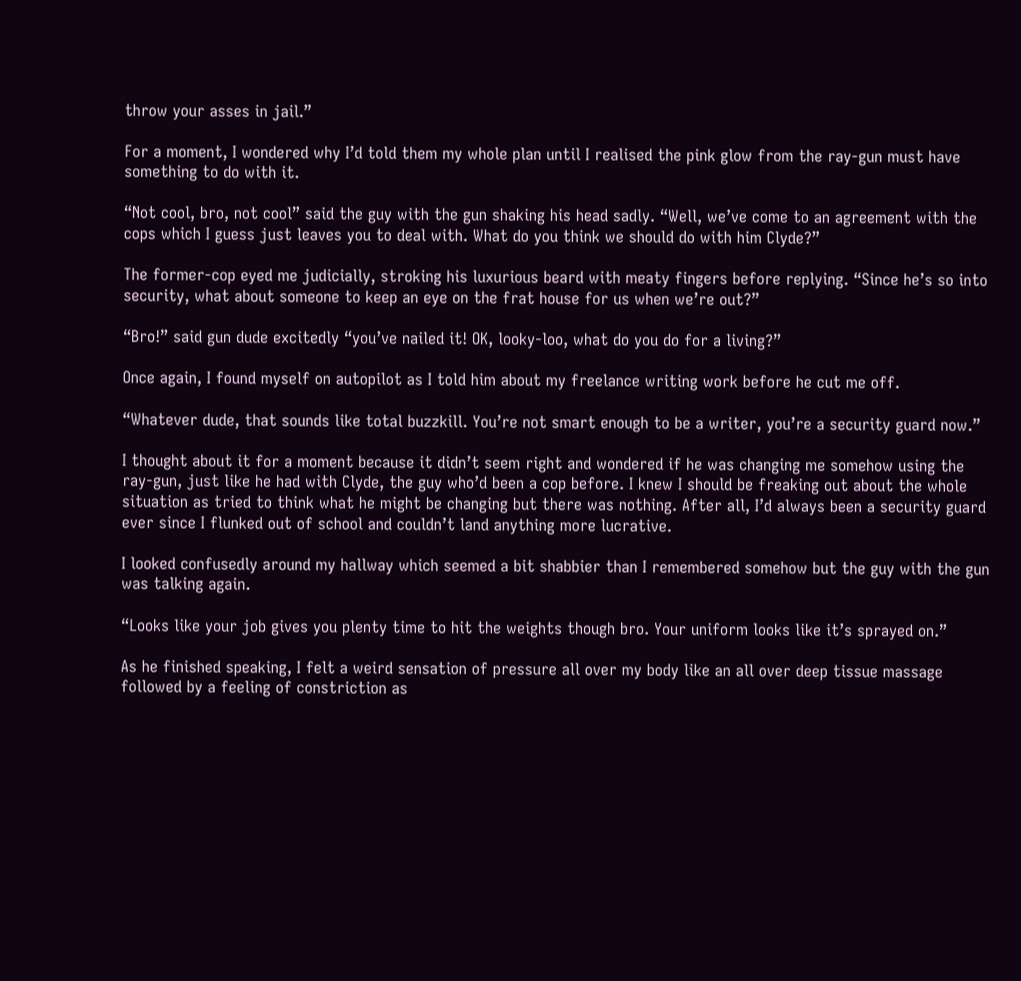throw your asses in jail.”

For a moment, I wondered why I’d told them my whole plan until I realised the pink glow from the ray-gun must have something to do with it.

“Not cool, bro, not cool” said the guy with the gun shaking his head sadly. “Well, we’ve come to an agreement with the cops which I guess just leaves you to deal with. What do you think we should do with him Clyde?”

The former-cop eyed me judicially, stroking his luxurious beard with meaty fingers before replying. “Since he’s so into security, what about someone to keep an eye on the frat house for us when we’re out?”

“Bro!” said gun dude excitedly “you’ve nailed it! OK, looky-loo, what do you do for a living?”

Once again, I found myself on autopilot as I told him about my freelance writing work before he cut me off.

“Whatever dude, that sounds like total buzzkill. You’re not smart enough to be a writer, you’re a security guard now.”

I thought about it for a moment because it didn’t seem right and wondered if he was changing me somehow using the ray-gun, just like he had with Clyde, the guy who’d been a cop before. I knew I should be freaking out about the whole situation as tried to think what he might be changing but there was nothing. After all, I’d always been a security guard ever since I flunked out of school and couldn’t land anything more lucrative.

I looked confusedly around my hallway which seemed a bit shabbier than I remembered somehow but the guy with the gun was talking again.

“Looks like your job gives you plenty time to hit the weights though bro. Your uniform looks like it’s sprayed on.”

As he finished speaking, I felt a weird sensation of pressure all over my body like an all over deep tissue massage followed by a feeling of constriction as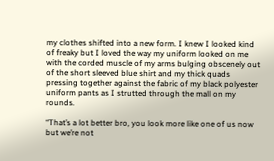my clothes shifted into a new form. I knew I looked kind of freaky but I loved the way my uniform looked on me with the corded muscle of my arms bulging obscenely out of the short sleeved blue shirt and my thick quads pressing together against the fabric of my black polyester uniform pants as I strutted through the mall on my rounds.

“That’s a lot better bro, you look more like one of us now but we’re not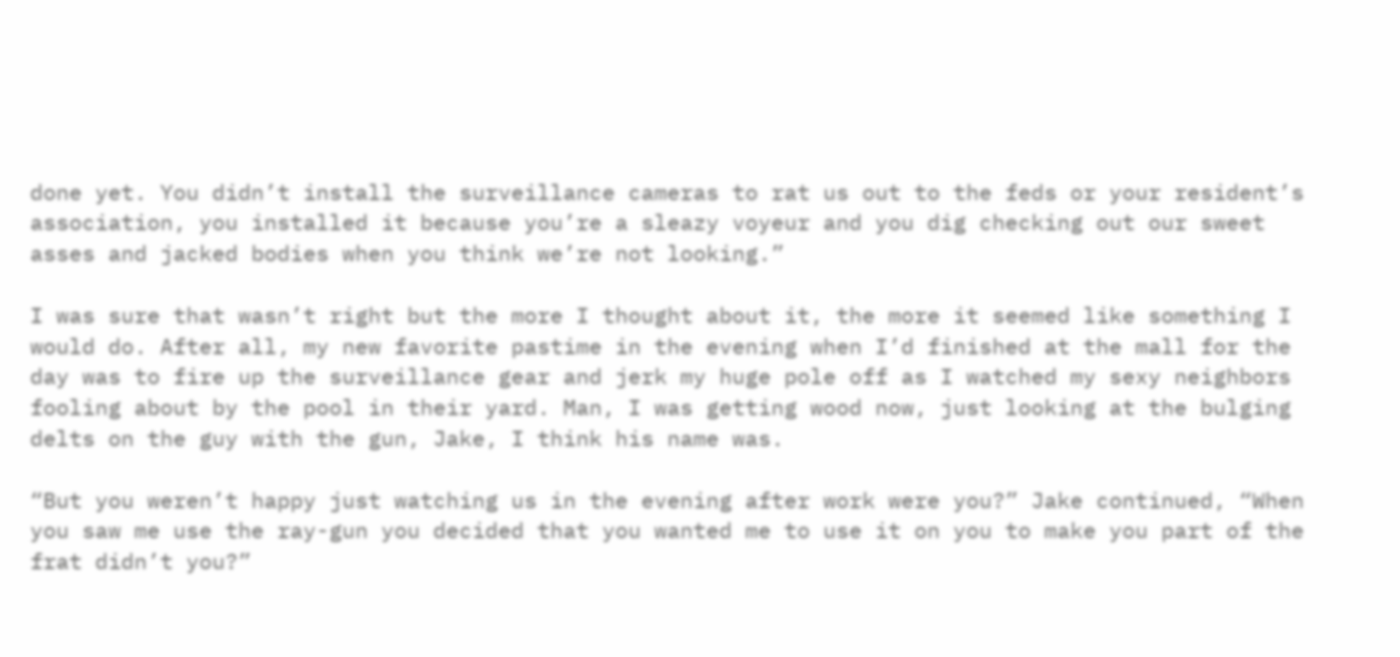done yet. You didn’t install the surveillance cameras to rat us out to the feds or your resident’s association, you installed it because you’re a sleazy voyeur and you dig checking out our sweet asses and jacked bodies when you think we’re not looking.”

I was sure that wasn’t right but the more I thought about it, the more it seemed like something I would do. After all, my new favorite pastime in the evening when I’d finished at the mall for the day was to fire up the surveillance gear and jerk my huge pole off as I watched my sexy neighbors fooling about by the pool in their yard. Man, I was getting wood now, just looking at the bulging delts on the guy with the gun, Jake, I think his name was.

“But you weren’t happy just watching us in the evening after work were you?” Jake continued, “When you saw me use the ray-gun you decided that you wanted me to use it on you to make you part of the frat didn’t you?”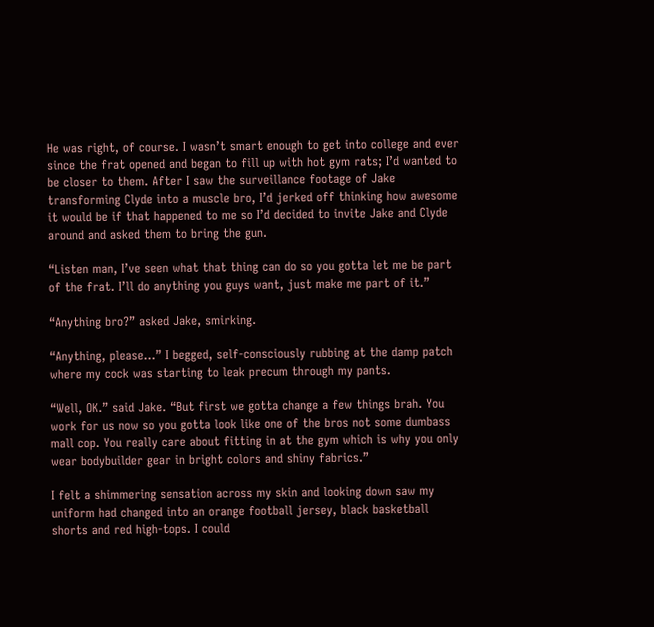He was right, of course. I wasn’t smart enough to get into college and ever since the frat opened and began to fill up with hot gym rats; I’d wanted to be closer to them. After I saw the surveillance footage of Jake transforming Clyde into a muscle bro, I’d jerked off thinking how awesome it would be if that happened to me so I’d decided to invite Jake and Clyde around and asked them to bring the gun.

“Listen man, I’ve seen what that thing can do so you gotta let me be part of the frat. I’ll do anything you guys want, just make me part of it.”

“Anything bro?” asked Jake, smirking.

“Anything, please…” I begged, self-consciously rubbing at the damp patch where my cock was starting to leak precum through my pants.

“Well, OK.” said Jake. “But first we gotta change a few things brah. You work for us now so you gotta look like one of the bros not some dumbass mall cop. You really care about fitting in at the gym which is why you only wear bodybuilder gear in bright colors and shiny fabrics.”

I felt a shimmering sensation across my skin and looking down saw my uniform had changed into an orange football jersey, black basketball shorts and red high-tops. I could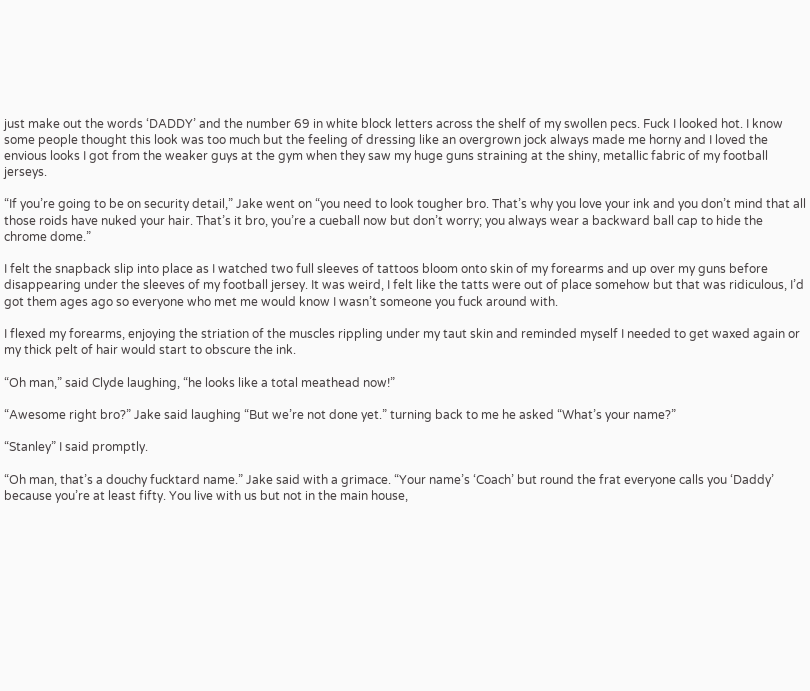just make out the words ‘DADDY’ and the number 69 in white block letters across the shelf of my swollen pecs. Fuck I looked hot. I know some people thought this look was too much but the feeling of dressing like an overgrown jock always made me horny and I loved the envious looks I got from the weaker guys at the gym when they saw my huge guns straining at the shiny, metallic fabric of my football jerseys.

“If you’re going to be on security detail,” Jake went on “you need to look tougher bro. That’s why you love your ink and you don’t mind that all those roids have nuked your hair. That’s it bro, you’re a cueball now but don’t worry; you always wear a backward ball cap to hide the chrome dome.”

I felt the snapback slip into place as I watched two full sleeves of tattoos bloom onto skin of my forearms and up over my guns before disappearing under the sleeves of my football jersey. It was weird, I felt like the tatts were out of place somehow but that was ridiculous, I’d got them ages ago so everyone who met me would know I wasn’t someone you fuck around with.

I flexed my forearms, enjoying the striation of the muscles rippling under my taut skin and reminded myself I needed to get waxed again or my thick pelt of hair would start to obscure the ink.

“Oh man,” said Clyde laughing, “he looks like a total meathead now!”

“Awesome right bro?” Jake said laughing “But we’re not done yet.” turning back to me he asked “What’s your name?”

“Stanley” I said promptly.

“Oh man, that’s a douchy fucktard name.” Jake said with a grimace. “Your name’s ‘Coach’ but round the frat everyone calls you ‘Daddy’ because you’re at least fifty. You live with us but not in the main house,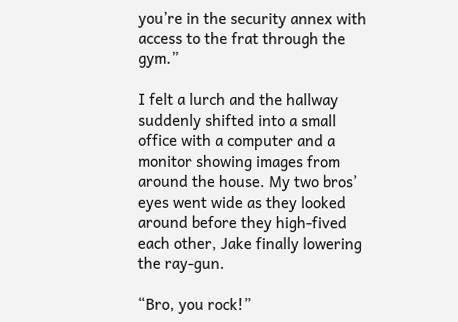you’re in the security annex with access to the frat through the gym.”

I felt a lurch and the hallway suddenly shifted into a small office with a computer and a monitor showing images from around the house. My two bros’ eyes went wide as they looked around before they high-fived each other, Jake finally lowering the ray-gun.

“Bro, you rock!”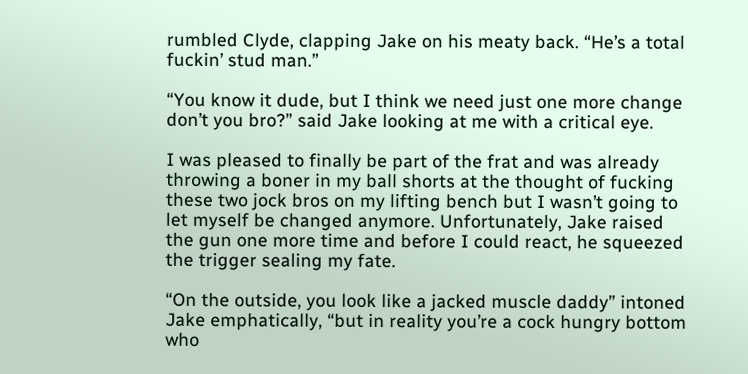rumbled Clyde, clapping Jake on his meaty back. “He’s a total fuckin’ stud man.”

“You know it dude, but I think we need just one more change don’t you bro?” said Jake looking at me with a critical eye.

I was pleased to finally be part of the frat and was already throwing a boner in my ball shorts at the thought of fucking these two jock bros on my lifting bench but I wasn’t going to let myself be changed anymore. Unfortunately, Jake raised the gun one more time and before I could react, he squeezed the trigger sealing my fate.

“On the outside, you look like a jacked muscle daddy” intoned Jake emphatically, “but in reality you’re a cock hungry bottom who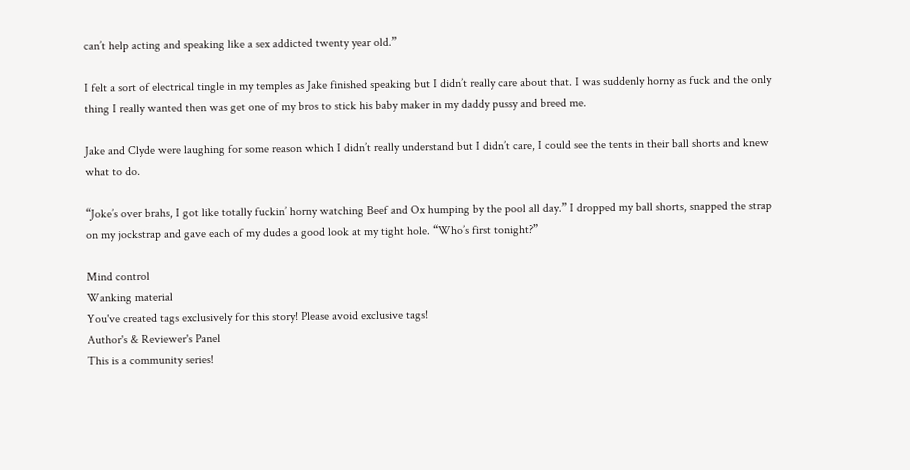can’t help acting and speaking like a sex addicted twenty year old.”

I felt a sort of electrical tingle in my temples as Jake finished speaking but I didn’t really care about that. I was suddenly horny as fuck and the only thing I really wanted then was get one of my bros to stick his baby maker in my daddy pussy and breed me.

Jake and Clyde were laughing for some reason which I didn’t really understand but I didn’t care, I could see the tents in their ball shorts and knew what to do.

“Joke’s over brahs, I got like totally fuckin’ horny watching Beef and Ox humping by the pool all day.” I dropped my ball shorts, snapped the strap on my jockstrap and gave each of my dudes a good look at my tight hole. “Who’s first tonight?”

Mind control
Wanking material
You've created tags exclusively for this story! Please avoid exclusive tags!
Author's & Reviewer's Panel
This is a community series!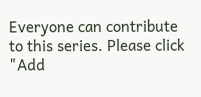Everyone can contribute to this series. Please click "Add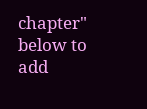chapter" below to add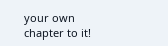your own chapter to it!